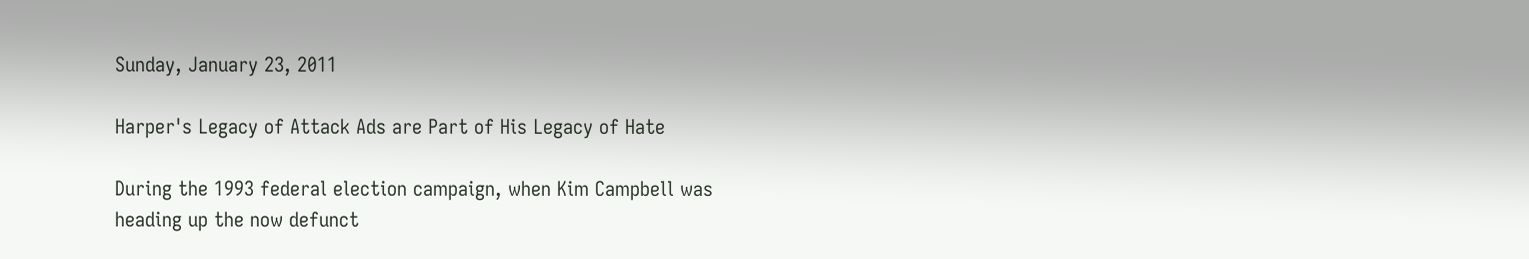Sunday, January 23, 2011

Harper's Legacy of Attack Ads are Part of His Legacy of Hate

During the 1993 federal election campaign, when Kim Campbell was heading up the now defunct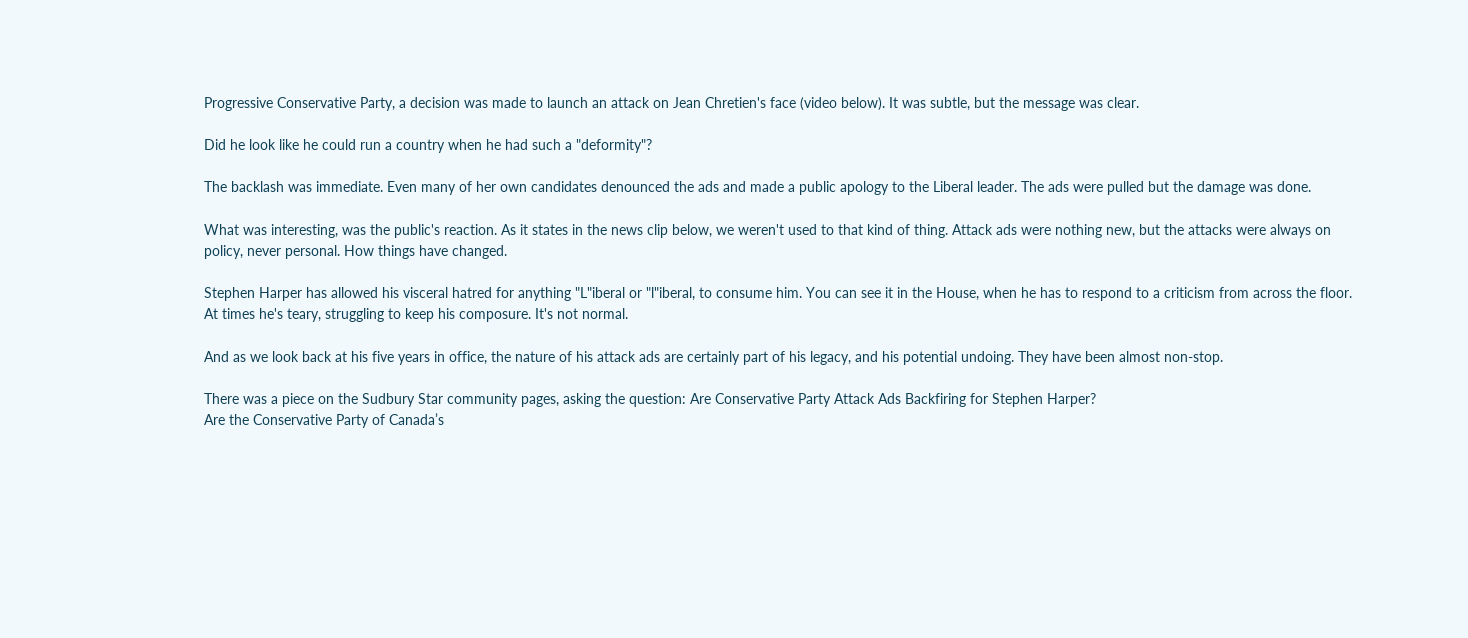Progressive Conservative Party, a decision was made to launch an attack on Jean Chretien's face (video below). It was subtle, but the message was clear.

Did he look like he could run a country when he had such a "deformity"?

The backlash was immediate. Even many of her own candidates denounced the ads and made a public apology to the Liberal leader. The ads were pulled but the damage was done.

What was interesting, was the public's reaction. As it states in the news clip below, we weren't used to that kind of thing. Attack ads were nothing new, but the attacks were always on policy, never personal. How things have changed.

Stephen Harper has allowed his visceral hatred for anything "L"iberal or "l"iberal, to consume him. You can see it in the House, when he has to respond to a criticism from across the floor. At times he's teary, struggling to keep his composure. It's not normal.

And as we look back at his five years in office, the nature of his attack ads are certainly part of his legacy, and his potential undoing. They have been almost non-stop.

There was a piece on the Sudbury Star community pages, asking the question: Are Conservative Party Attack Ads Backfiring for Stephen Harper?
Are the Conservative Party of Canada’s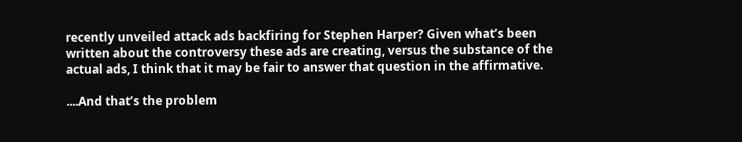recently unveiled attack ads backfiring for Stephen Harper? Given what’s been written about the controversy these ads are creating, versus the substance of the actual ads, I think that it may be fair to answer that question in the affirmative.

....And that’s the problem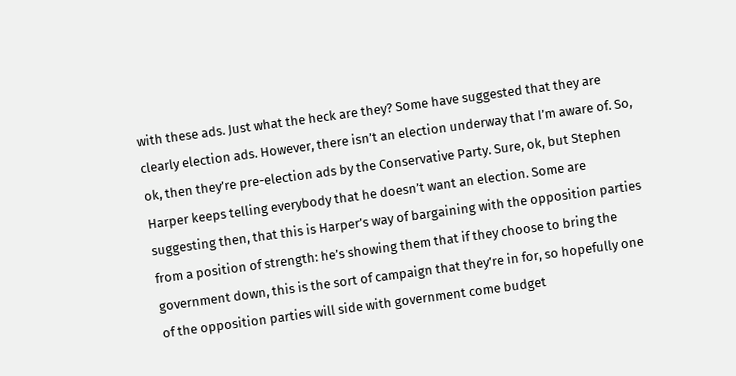with these ads. Just what the heck are they? Some have suggested that they are clearly election ads. However, there isn’t an election underway that I’m aware of. So, ok, then they’re pre-election ads by the Conservative Party. Sure, ok, but Stephen Harper keeps telling everybody that he doesn’t want an election. Some are suggesting then, that this is Harper’s way of bargaining with the opposition parties from a position of strength: he’s showing them that if they choose to bring the government down, this is the sort of campaign that they’re in for, so hopefully one of the opposition parties will side with government come budget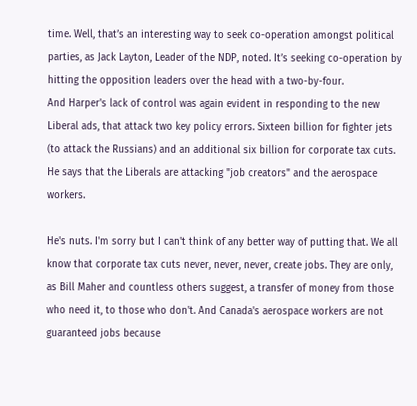time. Well, that’s an interesting way to seek co-operation amongst political parties, as Jack Layton, Leader of the NDP, noted. It’s seeking co-operation by hitting the opposition leaders over the head with a two-by-four.
And Harper's lack of control was again evident in responding to the new Liberal ads, that attack two key policy errors. Sixteen billion for fighter jets (to attack the Russians) and an additional six billion for corporate tax cuts. He says that the Liberals are attacking "job creators" and the aerospace workers.

He's nuts. I'm sorry but I can't think of any better way of putting that. We all know that corporate tax cuts never, never, never, create jobs. They are only, as Bill Maher and countless others suggest, a transfer of money from those who need it, to those who don't. And Canada's aerospace workers are not guaranteed jobs because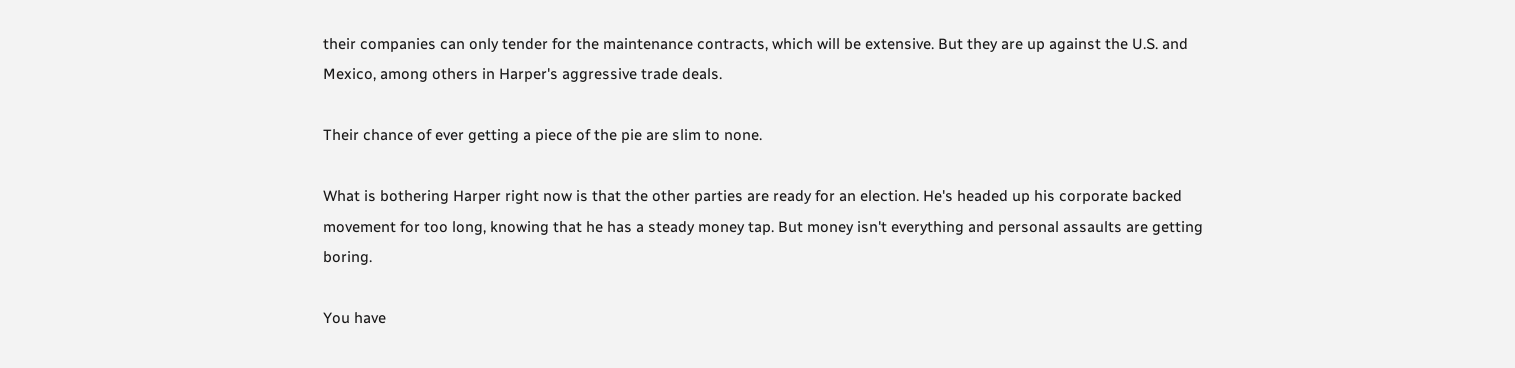their companies can only tender for the maintenance contracts, which will be extensive. But they are up against the U.S. and Mexico, among others in Harper's aggressive trade deals.

Their chance of ever getting a piece of the pie are slim to none.

What is bothering Harper right now is that the other parties are ready for an election. He's headed up his corporate backed movement for too long, knowing that he has a steady money tap. But money isn't everything and personal assaults are getting boring.

You have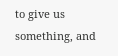to give us something, and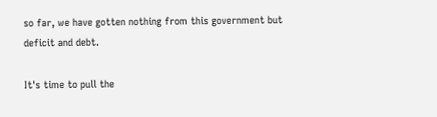so far, we have gotten nothing from this government but deficit and debt.

It's time to pull the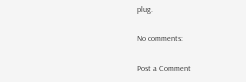plug.

No comments:

Post a Comment